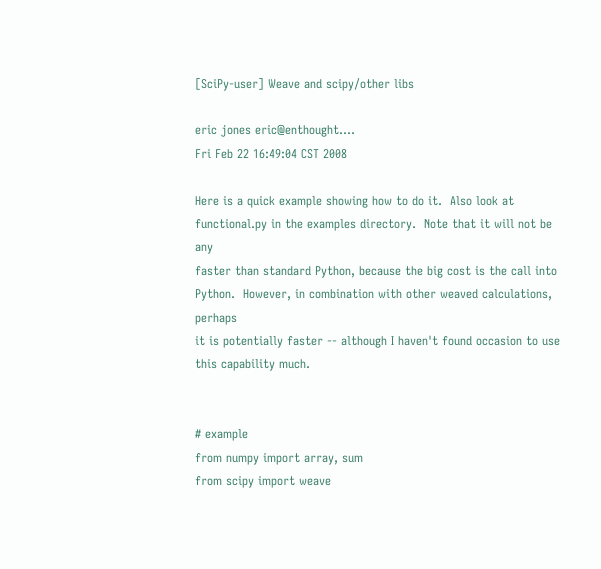[SciPy-user] Weave and scipy/other libs

eric jones eric@enthought....
Fri Feb 22 16:49:04 CST 2008

Here is a quick example showing how to do it.  Also look at
functional.py in the examples directory.  Note that it will not be any
faster than standard Python, because the big cost is the call into
Python.  However, in combination with other weaved calculations, perhaps
it is potentially faster -- although I haven't found occasion to use
this capability much.


# example
from numpy import array, sum
from scipy import weave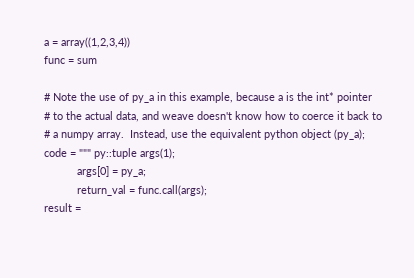a = array((1,2,3,4))
func = sum

# Note the use of py_a in this example, because a is the int* pointer
# to the actual data, and weave doesn't know how to coerce it back to
# a numpy array.  Instead, use the equivalent python object (py_a);
code = """ py::tuple args(1);
           args[0] = py_a;
           return_val = func.call(args);
result =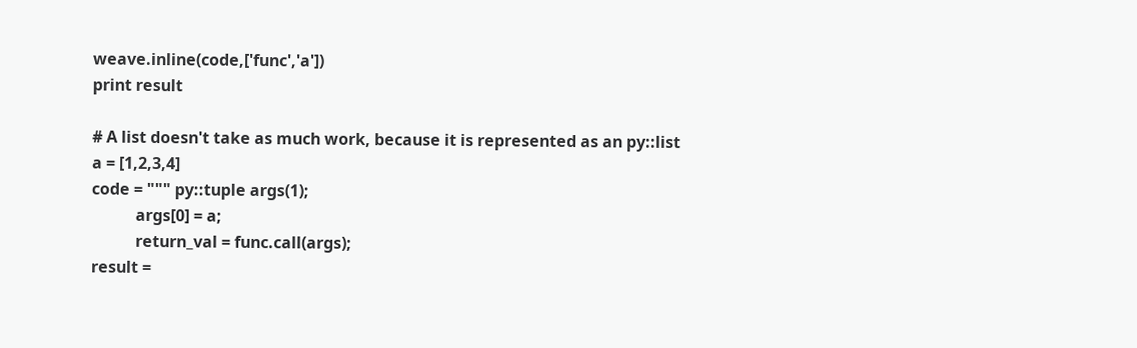weave.inline(code,['func','a'])
print result

# A list doesn't take as much work, because it is represented as an py::list
a = [1,2,3,4]
code = """ py::tuple args(1);
           args[0] = a;
           return_val = func.call(args);
result =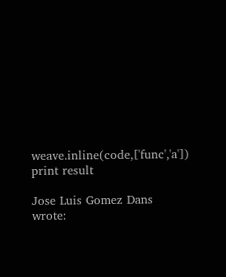weave.inline(code,['func','a'])
print result

Jose Luis Gomez Dans wrote: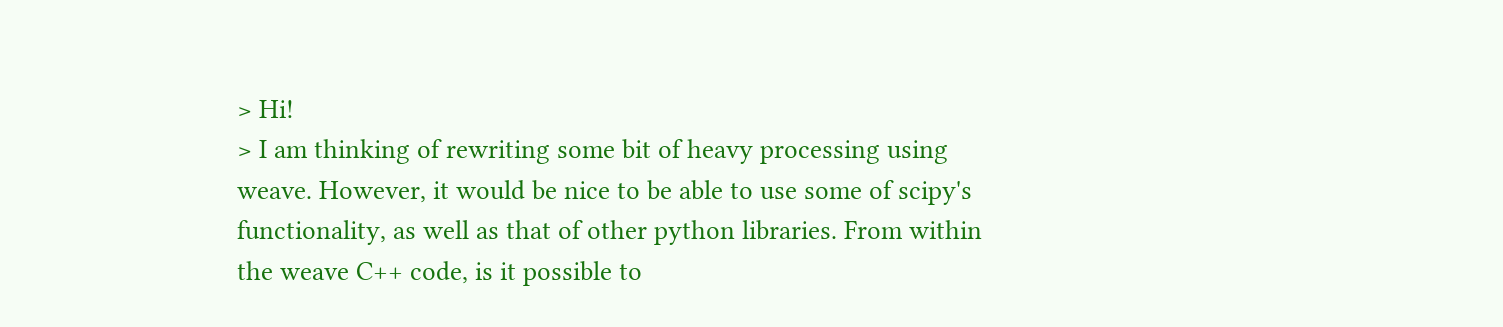> Hi!
> I am thinking of rewriting some bit of heavy processing using weave. However, it would be nice to be able to use some of scipy's functionality, as well as that of other python libraries. From within the weave C++ code, is it possible to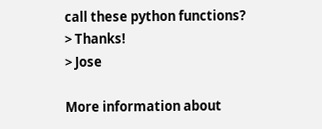call these python functions?
> Thanks!
> Jose

More information about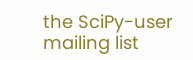the SciPy-user mailing list